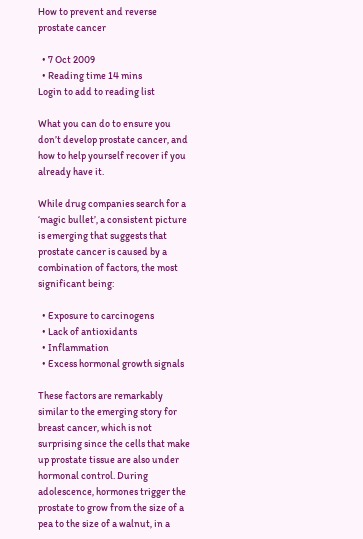How to prevent and reverse prostate cancer

  • 7 Oct 2009
  • Reading time 14 mins
Login to add to reading list

What you can do to ensure you don’t develop prostate cancer, and how to help yourself recover if you already have it.

While drug companies search for a ‘magic bullet’, a consistent picture is emerging that suggests that prostate cancer is caused by a combination of factors, the most significant being:

  • Exposure to carcinogens
  • Lack of antioxidants
  • Inflammation
  • Excess hormonal growth signals

These factors are remarkably similar to the emerging story for breast cancer, which is not surprising since the cells that make up prostate tissue are also under hormonal control. During adolescence, hormones trigger the prostate to grow from the size of a pea to the size of a walnut, in a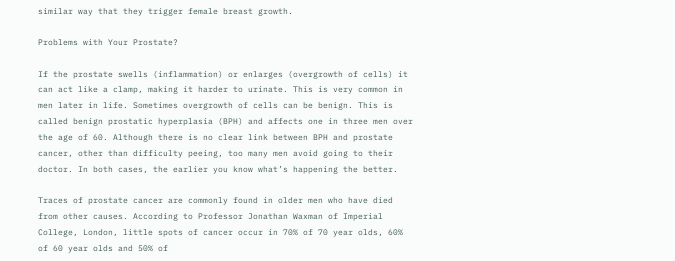similar way that they trigger female breast growth.

Problems with Your Prostate?

If the prostate swells (inflammation) or enlarges (overgrowth of cells) it can act like a clamp, making it harder to urinate. This is very common in men later in life. Sometimes overgrowth of cells can be benign. This is called benign prostatic hyperplasia (BPH) and affects one in three men over the age of 60. Although there is no clear link between BPH and prostate cancer, other than difficulty peeing, too many men avoid going to their doctor. In both cases, the earlier you know what’s happening the better.

Traces of prostate cancer are commonly found in older men who have died from other causes. According to Professor Jonathan Waxman of Imperial College, London, little spots of cancer occur in 70% of 70 year olds, 60% of 60 year olds and 50% of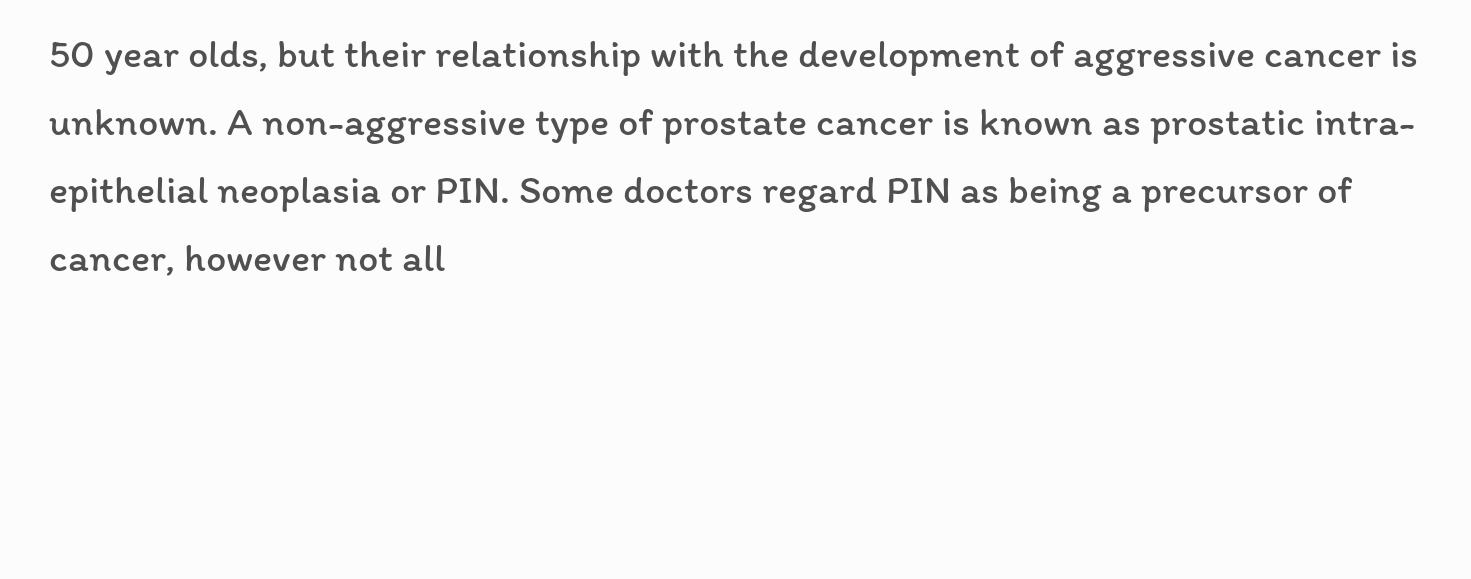50 year olds, but their relationship with the development of aggressive cancer is unknown. A non-aggressive type of prostate cancer is known as prostatic intra-epithelial neoplasia or PIN. Some doctors regard PIN as being a precursor of cancer, however not all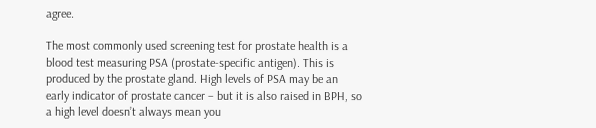agree.

The most commonly used screening test for prostate health is a blood test measuring PSA (prostate-specific antigen). This is produced by the prostate gland. High levels of PSA may be an early indicator of prostate cancer – but it is also raised in BPH, so a high level doesn’t always mean you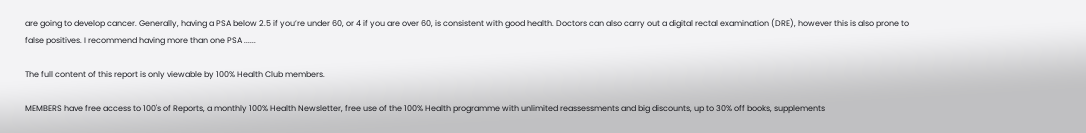are going to develop cancer. Generally, having a PSA below 2.5 if you’re under 60, or 4 if you are over 60, is consistent with good health. Doctors can also carry out a digital rectal examination (DRE), however this is also prone to false positives. I recommend having more than one PSA ......

The full content of this report is only viewable by 100% Health Club members.

MEMBERS have free access to 100's of Reports, a monthly 100% Health Newsletter, free use of the 100% Health programme with unlimited reassessments and big discounts, up to 30% off books, supplements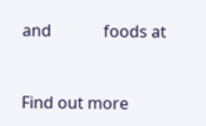and             foods at


Find out more